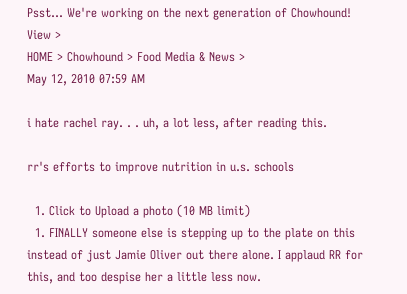Psst... We're working on the next generation of Chowhound! View >
HOME > Chowhound > Food Media & News >
May 12, 2010 07:59 AM

i hate rachel ray. . . uh, a lot less, after reading this.

rr's efforts to improve nutrition in u.s. schools

  1. Click to Upload a photo (10 MB limit)
  1. FINALLY someone else is stepping up to the plate on this instead of just Jamie Oliver out there alone. I applaud RR for this, and too despise her a little less now.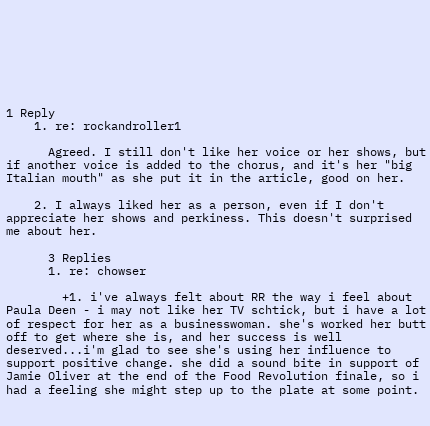1 Reply
    1. re: rockandroller1

      Agreed. I still don't like her voice or her shows, but if another voice is added to the chorus, and it's her "big Italian mouth" as she put it in the article, good on her.

    2. I always liked her as a person, even if I don't appreciate her shows and perkiness. This doesn't surprised me about her.

      3 Replies
      1. re: chowser

        +1. i've always felt about RR the way i feel about Paula Deen - i may not like her TV schtick, but i have a lot of respect for her as a businesswoman. she's worked her butt off to get where she is, and her success is well deserved...i'm glad to see she's using her influence to support positive change. she did a sound bite in support of Jamie Oliver at the end of the Food Revolution finale, so i had a feeling she might step up to the plate at some point.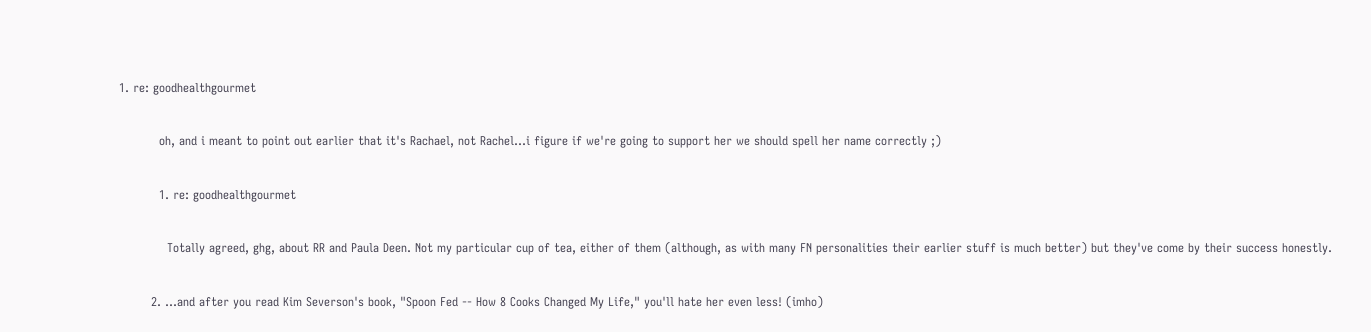1. re: goodhealthgourmet

          oh, and i meant to point out earlier that it's Rachael, not Rachel...i figure if we're going to support her we should spell her name correctly ;)

          1. re: goodhealthgourmet

            Totally agreed, ghg, about RR and Paula Deen. Not my particular cup of tea, either of them (although, as with many FN personalities their earlier stuff is much better) but they've come by their success honestly.

        2. ...and after you read Kim Severson's book, "Spoon Fed -- How 8 Cooks Changed My Life," you'll hate her even less! (imho)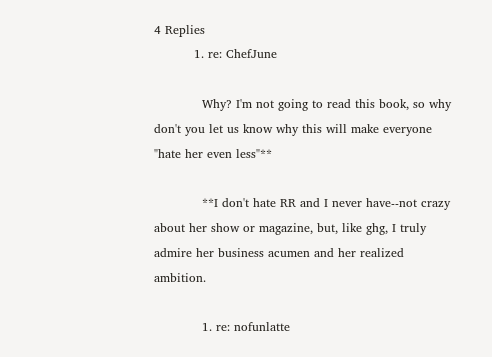4 Replies
          1. re: ChefJune

            Why? I'm not going to read this book, so why don't you let us know why this will make everyone "hate her even less"**

            **I don't hate RR and I never have--not crazy about her show or magazine, but, like ghg, I truly admire her business acumen and her realized ambition.

            1. re: nofunlatte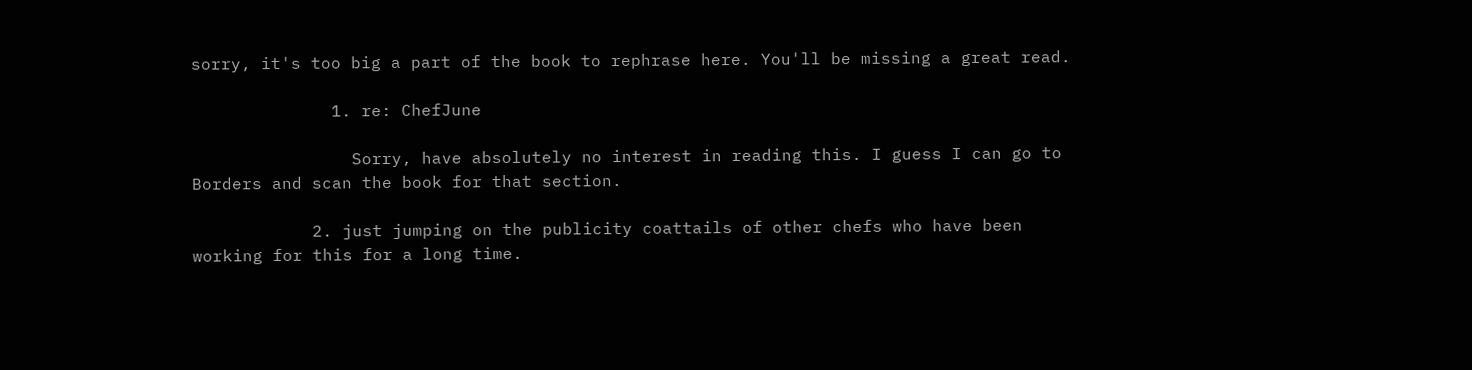sorry, it's too big a part of the book to rephrase here. You'll be missing a great read.

              1. re: ChefJune

                Sorry, have absolutely no interest in reading this. I guess I can go to Borders and scan the book for that section.

            2. just jumping on the publicity coattails of other chefs who have been working for this for a long time.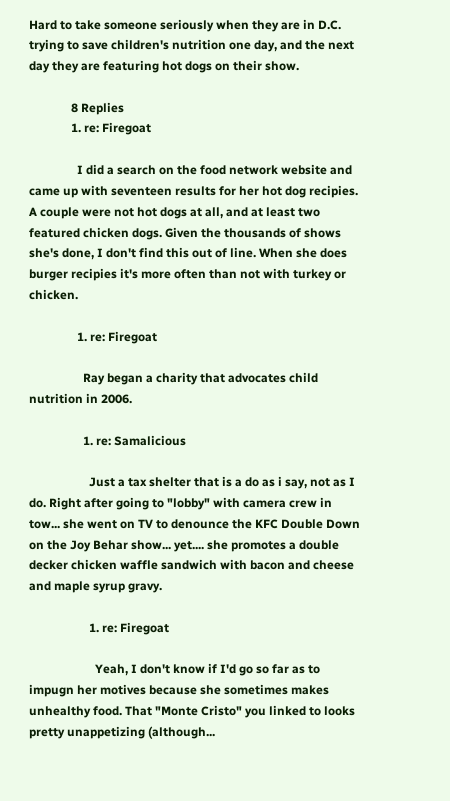Hard to take someone seriously when they are in D.C. trying to save children's nutrition one day, and the next day they are featuring hot dogs on their show.

              8 Replies
              1. re: Firegoat

                I did a search on the food network website and came up with seventeen results for her hot dog recipies. A couple were not hot dogs at all, and at least two featured chicken dogs. Given the thousands of shows she's done, I don't find this out of line. When she does burger recipies it's more often than not with turkey or chicken.

                1. re: Firegoat

                  Ray began a charity that advocates child nutrition in 2006.

                  1. re: Samalicious

                    Just a tax shelter that is a do as i say, not as I do. Right after going to "lobby" with camera crew in tow... she went on TV to denounce the KFC Double Down on the Joy Behar show... yet.... she promotes a double decker chicken waffle sandwich with bacon and cheese and maple syrup gravy.

                    1. re: Firegoat

                      Yeah, I don't know if I'd go so far as to impugn her motives because she sometimes makes unhealthy food. That "Monte Cristo" you linked to looks pretty unappetizing (although...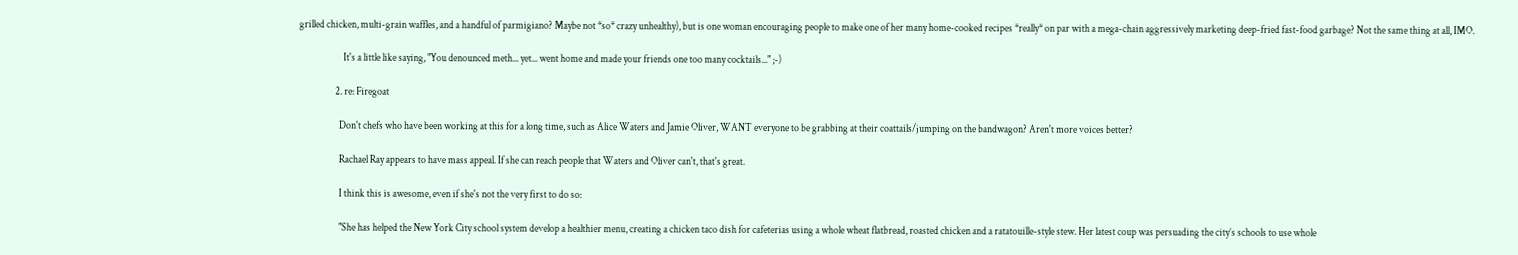grilled chicken, multi-grain waffles, and a handful of parmigiano? Maybe not *so* crazy unhealthy), but is one woman encouraging people to make one of her many home-cooked recipes *really* on par with a mega-chain aggressively marketing deep-fried fast-food garbage? Not the same thing at all, IMO.

                      It's a little like saying, "You denounced meth... yet... went home and made your friends one too many cocktails..." ;-)

                  2. re: Firegoat

                    Don't chefs who have been working at this for a long time, such as Alice Waters and Jamie Oliver, WANT everyone to be grabbing at their coattails/jumping on the bandwagon? Aren't more voices better?

                    Rachael Ray appears to have mass appeal. If she can reach people that Waters and Oliver can't, that's great.

                    I think this is awesome, even if she's not the very first to do so:

                    "She has helped the New York City school system develop a healthier menu, creating a chicken taco dish for cafeterias using a whole wheat flatbread, roasted chicken and a ratatouille-style stew. Her latest coup was persuading the city’s schools to use whole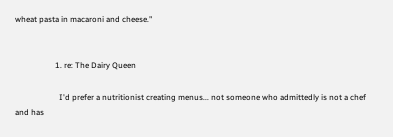wheat pasta in macaroni and cheese."


                    1. re: The Dairy Queen

                      I'd prefer a nutritionist creating menus... not someone who admittedly is not a chef and has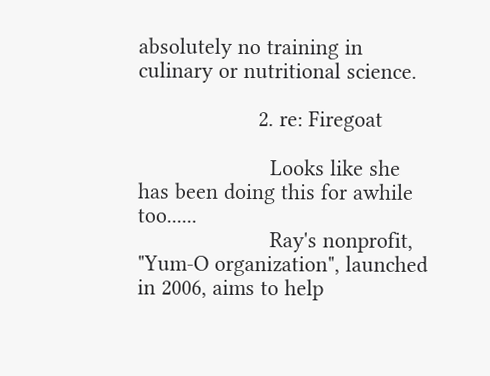absolutely no training in culinary or nutritional science.

                    2. re: Firegoat

                      Looks like she has been doing this for awhile too......
                      Ray's nonprofit, "Yum-O organization", launched in 2006, aims to help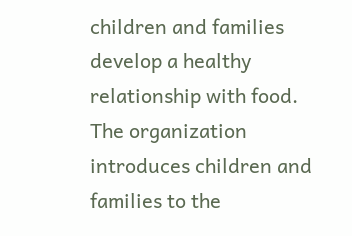children and families develop a healthy relationship with food. The organization introduces children and families to the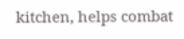kitchen, helps combat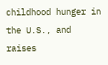childhood hunger in the U.S., and raises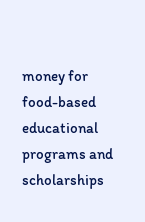money for food-based educational programs and scholarships